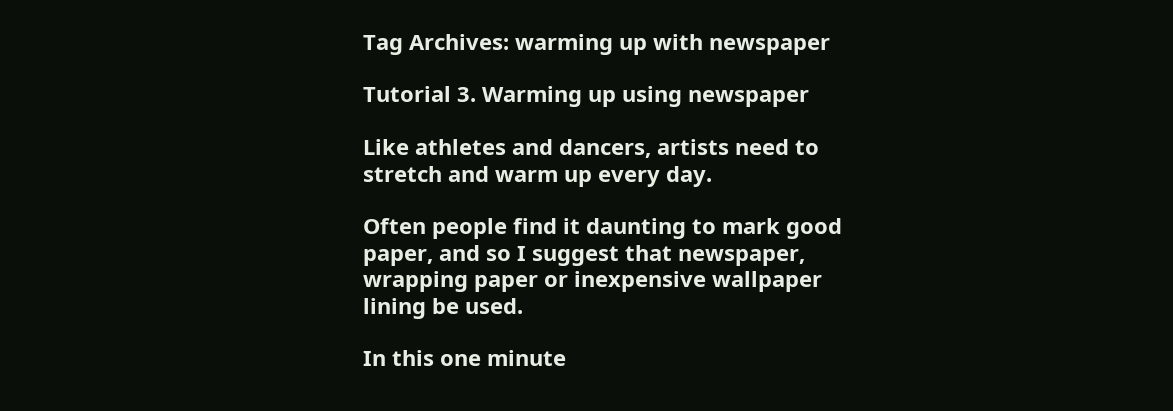Tag Archives: warming up with newspaper

Tutorial 3. Warming up using newspaper

Like athletes and dancers, artists need to stretch and warm up every day.

Often people find it daunting to mark good paper, and so I suggest that newspaper, wrapping paper or inexpensive wallpaper lining be used.

In this one minute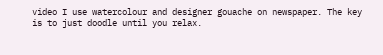video I use watercolour and designer gouache on newspaper. The key is to just doodle until you relax.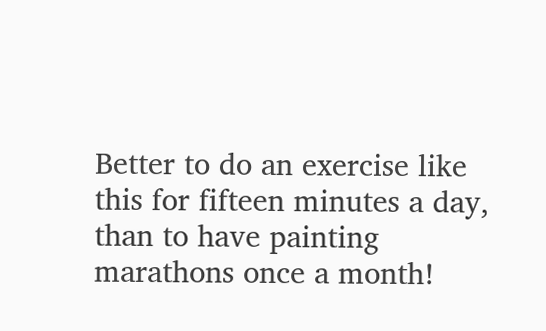Better to do an exercise like this for fifteen minutes a day, than to have painting marathons once a month!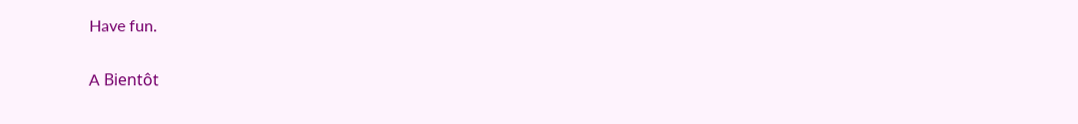Have fun.

A Bientôt